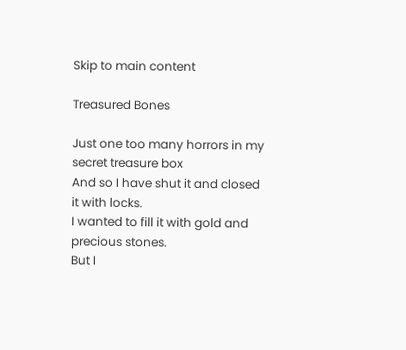Skip to main content

Treasured Bones

Just one too many horrors in my secret treasure box
And so I have shut it and closed it with locks.
I wanted to fill it with gold and precious stones.
But I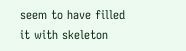seem to have filled it with skeleton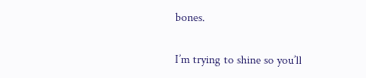bones.

I’m trying to shine so you’ll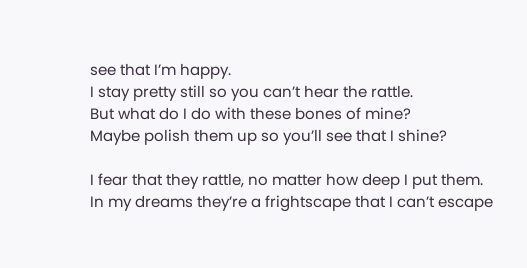see that I’m happy.
I stay pretty still so you can’t hear the rattle.
But what do I do with these bones of mine?
Maybe polish them up so you’ll see that I shine?

I fear that they rattle, no matter how deep I put them.
In my dreams they’re a frightscape that I can’t escape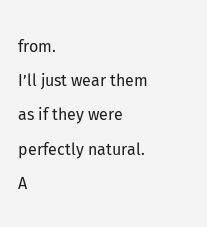from.
I’ll just wear them as if they were perfectly natural.
A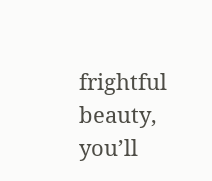frightful beauty, you’ll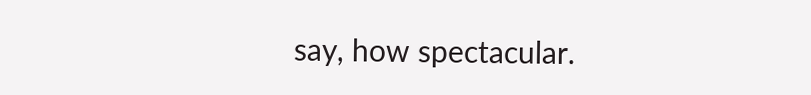say, how spectacular.